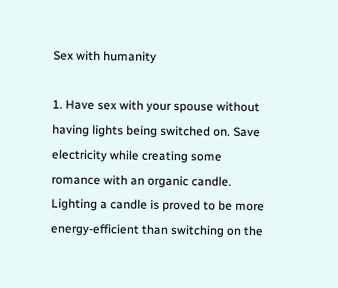Sex with humanity

1. Have sex with your spouse without having lights being switched on. Save electricity while creating some romance with an organic candle. Lighting a candle is proved to be more energy-efficient than switching on the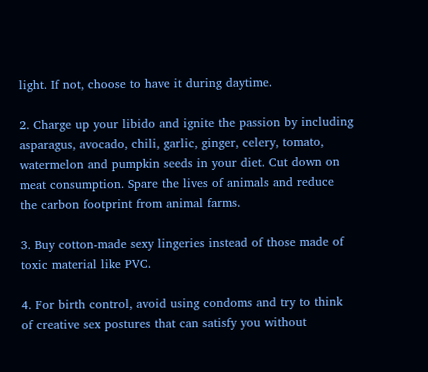light. If not, choose to have it during daytime.

2. Charge up your libido and ignite the passion by including asparagus, avocado, chili, garlic, ginger, celery, tomato, watermelon and pumpkin seeds in your diet. Cut down on meat consumption. Spare the lives of animals and reduce the carbon footprint from animal farms.

3. Buy cotton-made sexy lingeries instead of those made of toxic material like PVC.

4. For birth control, avoid using condoms and try to think of creative sex postures that can satisfy you without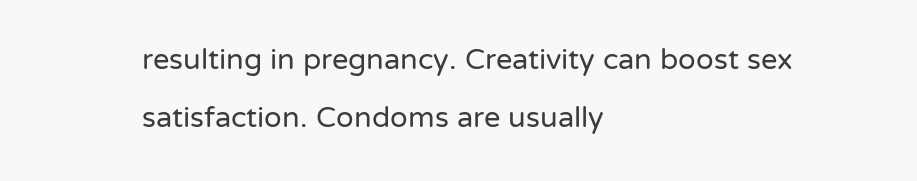resulting in pregnancy. Creativity can boost sex satisfaction. Condoms are usually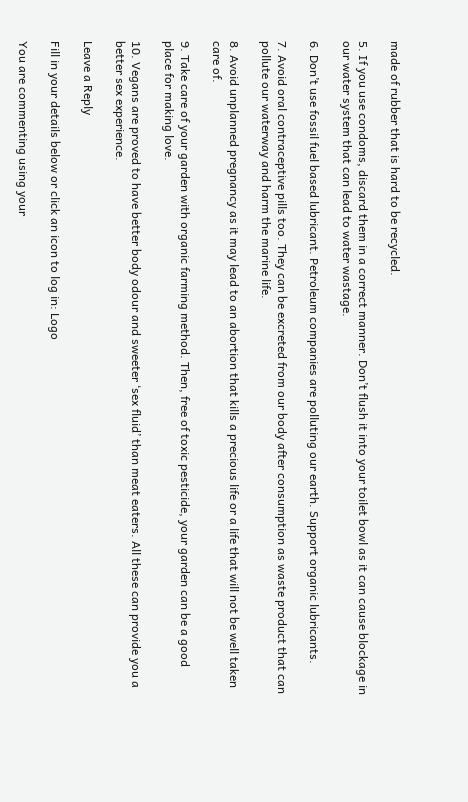made of rubber that is hard to be recycled.

5. If you use condoms, discard them in a correct manner. Don’t flush it into your toilet bowl as it can cause blockage in our water system that can lead to water wastage.

6. Don’t use fossil fuel based lubricant. Petroleum companies are polluting our earth. Support organic lubricants.

7. Avoid oral contraceptive pills too. They can be excreted from our body after consumption as waste product that can pollute our waterway and harm the marine life.

8. Avoid unplanned pregnancy as it may lead to an abortion that kills a precious life or a life that will not be well taken care of.

9. Take care of your garden with organic farming method. Then, free of toxic pesticide, your garden can be a good place for making love.

10. Vegans are proved to have better body odour and sweeter ‘sex fluid’ than meat eaters. All these can provide you a better sex experience.

Leave a Reply

Fill in your details below or click an icon to log in: Logo

You are commenting using your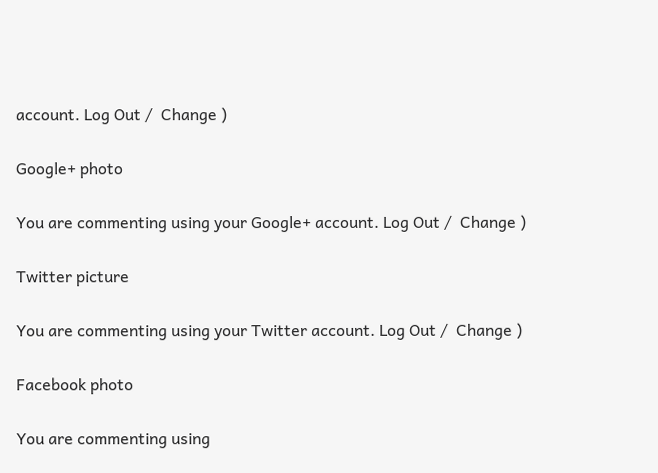account. Log Out /  Change )

Google+ photo

You are commenting using your Google+ account. Log Out /  Change )

Twitter picture

You are commenting using your Twitter account. Log Out /  Change )

Facebook photo

You are commenting using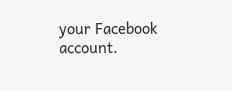your Facebook account.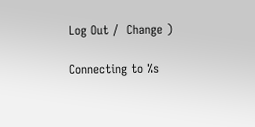Log Out /  Change )

Connecting to %s